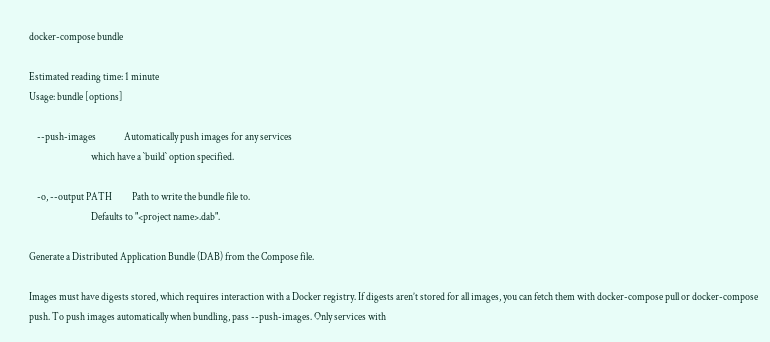docker-compose bundle

Estimated reading time: 1 minute
Usage: bundle [options]

    --push-images              Automatically push images for any services
                               which have a `build` option specified.

    -o, --output PATH          Path to write the bundle file to.
                               Defaults to "<project name>.dab".

Generate a Distributed Application Bundle (DAB) from the Compose file.

Images must have digests stored, which requires interaction with a Docker registry. If digests aren’t stored for all images, you can fetch them with docker-compose pull or docker-compose push. To push images automatically when bundling, pass --push-images. Only services with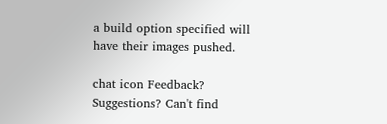a build option specified will have their images pushed.

chat icon Feedback? Suggestions? Can't find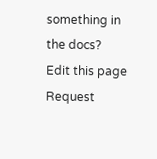something in the docs?
Edit this page Request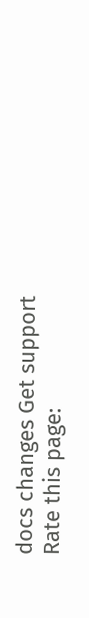docs changes Get support
Rate this page: